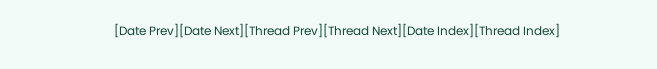[Date Prev][Date Next][Thread Prev][Thread Next][Date Index][Thread Index]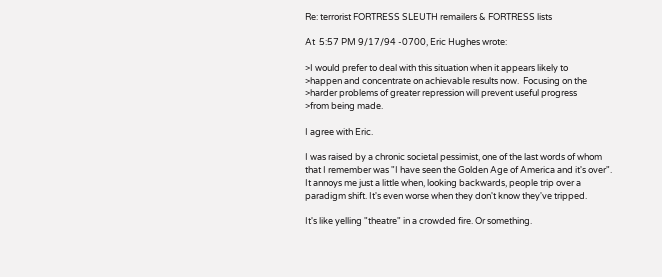Re: terrorist FORTRESS SLEUTH remailers & FORTRESS lists

At  5:57 PM 9/17/94 -0700, Eric Hughes wrote:

>I would prefer to deal with this situation when it appears likely to
>happen and concentrate on achievable results now.  Focusing on the
>harder problems of greater repression will prevent useful progress
>from being made.

I agree with Eric.

I was raised by a chronic societal pessimist, one of the last words of whom
that I remember was "I have seen the Golden Age of America and it's over".
It annoys me just a little when, looking backwards, people trip over a
paradigm shift. It's even worse when they don't know they've tripped.

It's like yelling "theatre" in a crowded fire. Or something.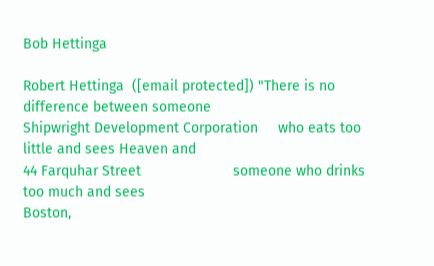Bob Hettinga

Robert Hettinga  ([email protected]) "There is no difference between someone
Shipwright Development Corporation     who eats too little and sees Heaven and
44 Farquhar Street                       someone who drinks too much and sees
Boston,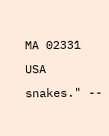MA 02331 USA                       snakes." --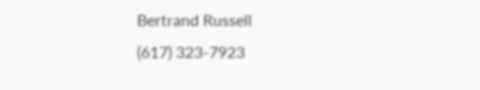Bertrand Russell
(617) 323-7923